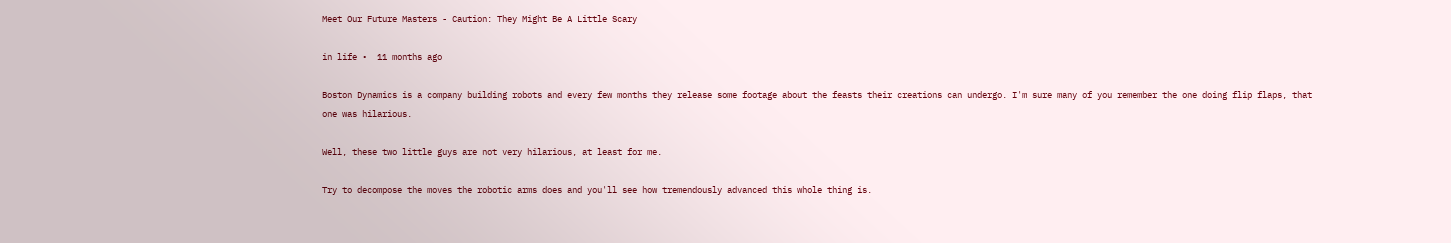Meet Our Future Masters - Caution: They Might Be A Little Scary

in life •  11 months ago

Boston Dynamics is a company building robots and every few months they release some footage about the feasts their creations can undergo. I'm sure many of you remember the one doing flip flaps, that one was hilarious.

Well, these two little guys are not very hilarious, at least for me.

Try to decompose the moves the robotic arms does and you'll see how tremendously advanced this whole thing is.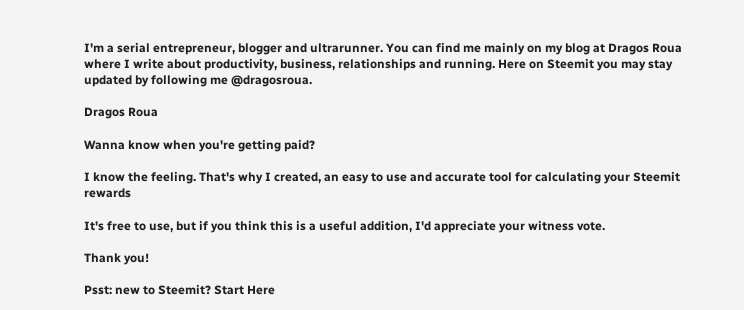I'm a serial entrepreneur, blogger and ultrarunner. You can find me mainly on my blog at Dragos Roua where I write about productivity, business, relationships and running. Here on Steemit you may stay updated by following me @dragosroua.

Dragos Roua

Wanna know when you're getting paid?

I know the feeling. That's why I created, an easy to use and accurate tool for calculating your Steemit rewards

It's free to use, but if you think this is a useful addition, I'd appreciate your witness vote.

Thank you!

Psst: new to Steemit? Start Here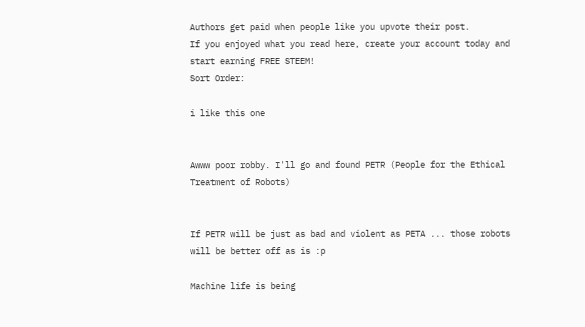Authors get paid when people like you upvote their post.
If you enjoyed what you read here, create your account today and start earning FREE STEEM!
Sort Order:

i like this one


Awww poor robby. I'll go and found PETR (People for the Ethical Treatment of Robots)


If PETR will be just as bad and violent as PETA ... those robots will be better off as is :p

Machine life is being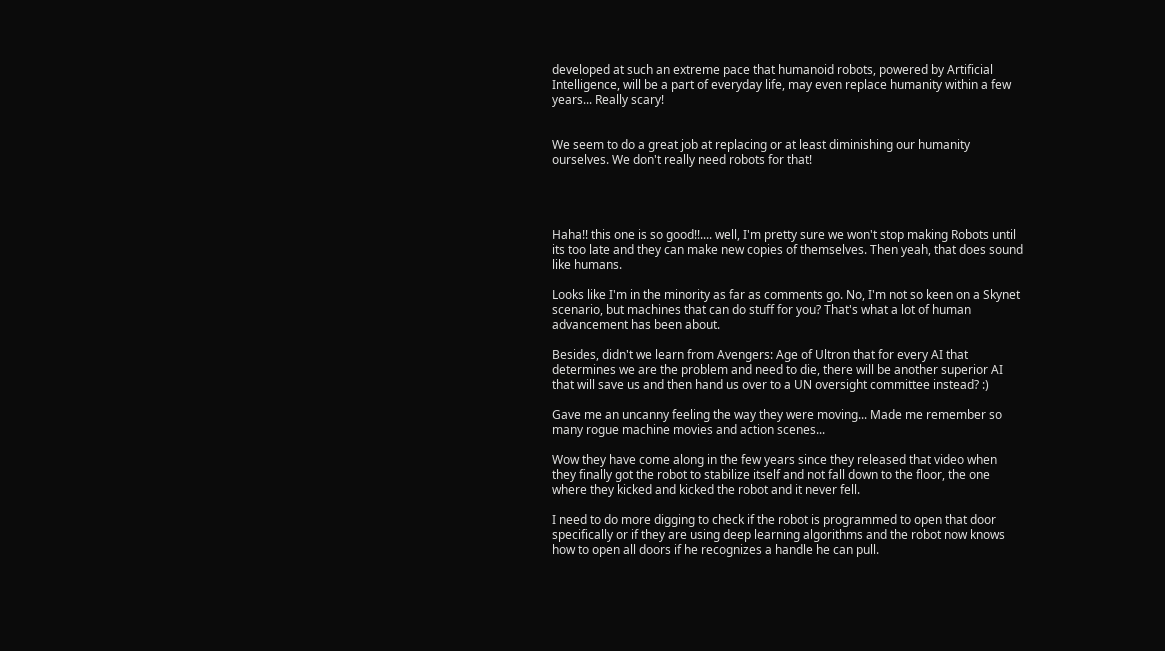developed at such an extreme pace that humanoid robots, powered by Artificial Intelligence, will be a part of everyday life, may even replace humanity within a few years... Really scary!


We seem to do a great job at replacing or at least diminishing our humanity ourselves. We don't really need robots for that!




Haha!! this one is so good!!.... well, I'm pretty sure we won't stop making Robots until its too late and they can make new copies of themselves. Then yeah, that does sound like humans.

Looks like I'm in the minority as far as comments go. No, I'm not so keen on a Skynet scenario, but machines that can do stuff for you? That's what a lot of human advancement has been about.

Besides, didn't we learn from Avengers: Age of Ultron that for every AI that determines we are the problem and need to die, there will be another superior AI that will save us and then hand us over to a UN oversight committee instead? :)

Gave me an uncanny feeling the way they were moving... Made me remember so many rogue machine movies and action scenes...

Wow they have come along in the few years since they released that video when they finally got the robot to stabilize itself and not fall down to the floor, the one where they kicked and kicked the robot and it never fell.

I need to do more digging to check if the robot is programmed to open that door specifically or if they are using deep learning algorithms and the robot now knows how to open all doors if he recognizes a handle he can pull.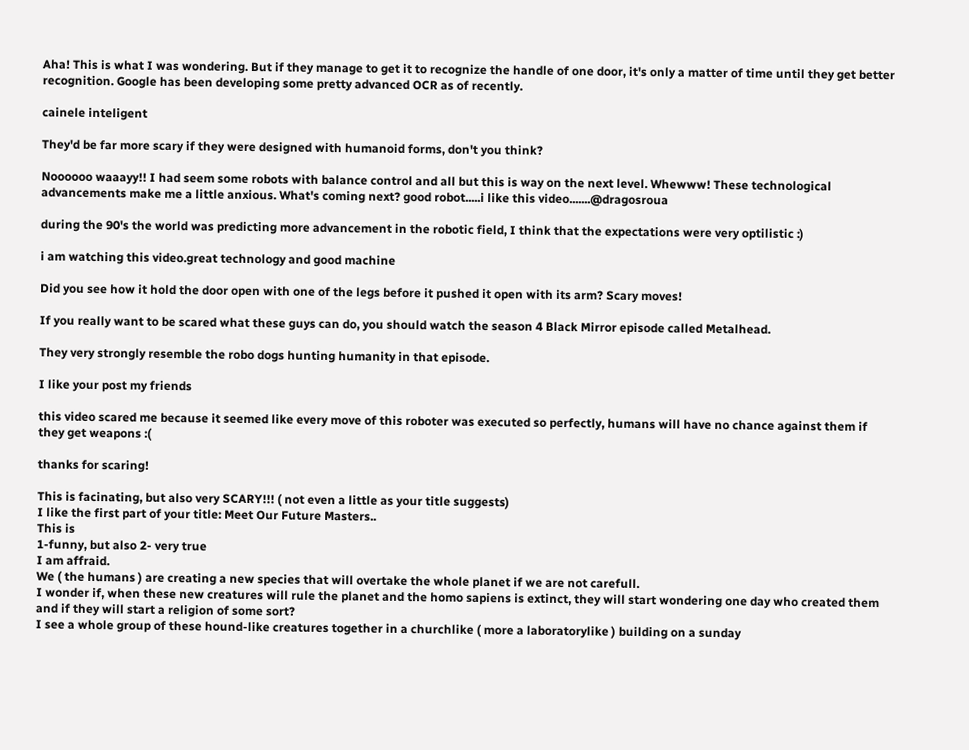Aha! This is what I was wondering. But if they manage to get it to recognize the handle of one door, it's only a matter of time until they get better recognition. Google has been developing some pretty advanced OCR as of recently.

cainele inteligent

They'd be far more scary if they were designed with humanoid forms, don't you think?

Noooooo waaayy!! I had seem some robots with balance control and all but this is way on the next level. Whewww! These technological advancements make me a little anxious. What's coming next? good robot.....i like this video.......@dragosroua

during the 90's the world was predicting more advancement in the robotic field, I think that the expectations were very optilistic :)

i am watching this video.great technology and good machine

Did you see how it hold the door open with one of the legs before it pushed it open with its arm? Scary moves!

If you really want to be scared what these guys can do, you should watch the season 4 Black Mirror episode called Metalhead.

They very strongly resemble the robo dogs hunting humanity in that episode.

I like your post my friends

this video scared me because it seemed like every move of this roboter was executed so perfectly, humans will have no chance against them if they get weapons :(

thanks for scaring!

This is facinating, but also very SCARY!!! ( not even a little as your title suggests)
I like the first part of your title: Meet Our Future Masters..
This is
1-funny, but also 2- very true
I am affraid.
We ( the humans ) are creating a new species that will overtake the whole planet if we are not carefull.
I wonder if, when these new creatures will rule the planet and the homo sapiens is extinct, they will start wondering one day who created them and if they will start a religion of some sort?
I see a whole group of these hound-like creatures together in a churchlike ( more a laboratorylike ) building on a sunday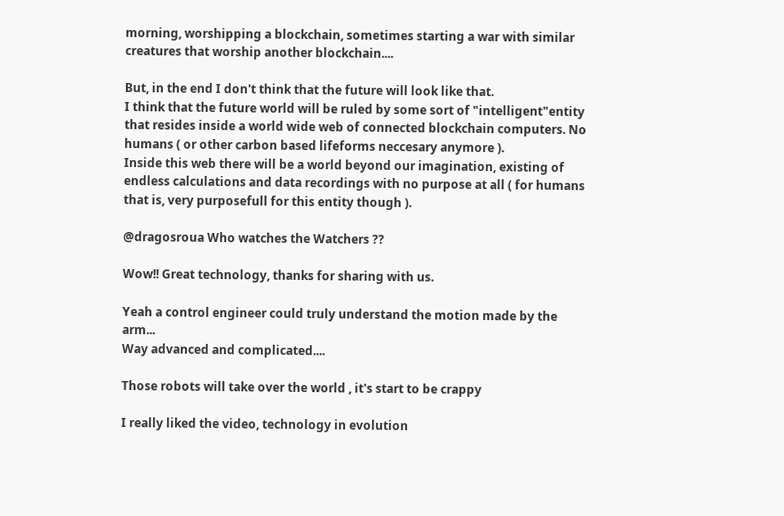morning, worshipping a blockchain, sometimes starting a war with similar creatures that worship another blockchain....

But, in the end I don't think that the future will look like that.
I think that the future world will be ruled by some sort of "intelligent"entity that resides inside a world wide web of connected blockchain computers. No humans ( or other carbon based lifeforms neccesary anymore ).
Inside this web there will be a world beyond our imagination, existing of endless calculations and data recordings with no purpose at all ( for humans that is, very purposefull for this entity though ).

@dragosroua Who watches the Watchers ??

Wow!! Great technology, thanks for sharing with us.

Yeah a control engineer could truly understand the motion made by the arm...
Way advanced and complicated....

Those robots will take over the world , it's start to be crappy

I really liked the video, technology in evolution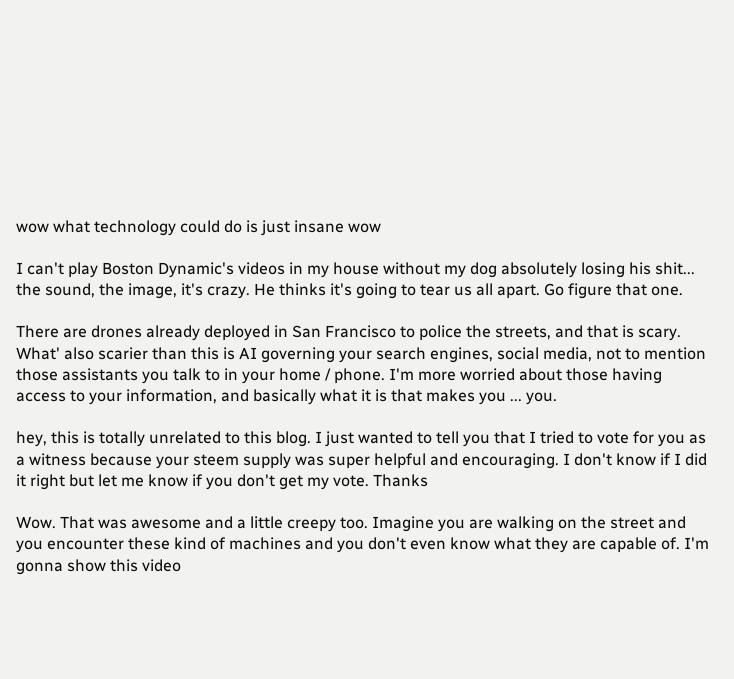wow what technology could do is just insane wow

I can't play Boston Dynamic's videos in my house without my dog absolutely losing his shit... the sound, the image, it's crazy. He thinks it's going to tear us all apart. Go figure that one.

There are drones already deployed in San Francisco to police the streets, and that is scary. What' also scarier than this is AI governing your search engines, social media, not to mention those assistants you talk to in your home / phone. I'm more worried about those having access to your information, and basically what it is that makes you ... you.

hey, this is totally unrelated to this blog. I just wanted to tell you that I tried to vote for you as a witness because your steem supply was super helpful and encouraging. I don't know if I did it right but let me know if you don't get my vote. Thanks

Wow. That was awesome and a little creepy too. Imagine you are walking on the street and you encounter these kind of machines and you don't even know what they are capable of. I'm gonna show this video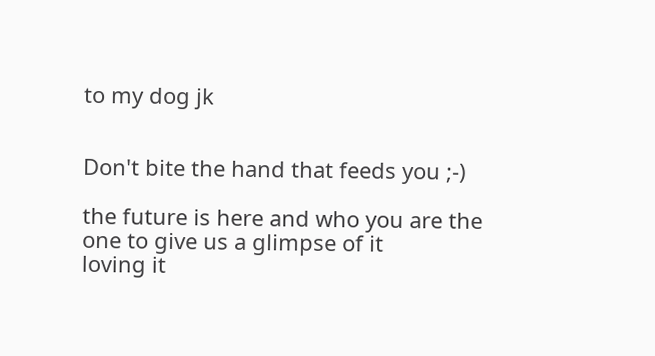to my dog jk


Don't bite the hand that feeds you ;-)

the future is here and who you are the one to give us a glimpse of it
loving it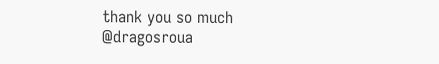thank you so much @dragosroua